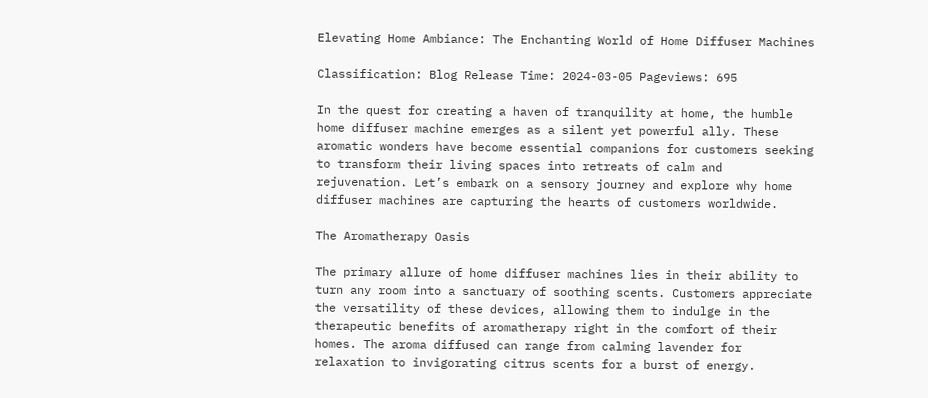Elevating Home Ambiance: The Enchanting World of Home Diffuser Machines

Classification: Blog Release Time: 2024-03-05 Pageviews: 695

In the quest for creating a haven of tranquility at home, the humble home diffuser machine emerges as a silent yet powerful ally. These aromatic wonders have become essential companions for customers seeking to transform their living spaces into retreats of calm and rejuvenation. Let’s embark on a sensory journey and explore why home diffuser machines are capturing the hearts of customers worldwide.

The Aromatherapy Oasis

The primary allure of home diffuser machines lies in their ability to turn any room into a sanctuary of soothing scents. Customers appreciate the versatility of these devices, allowing them to indulge in the therapeutic benefits of aromatherapy right in the comfort of their homes. The aroma diffused can range from calming lavender for relaxation to invigorating citrus scents for a burst of energy.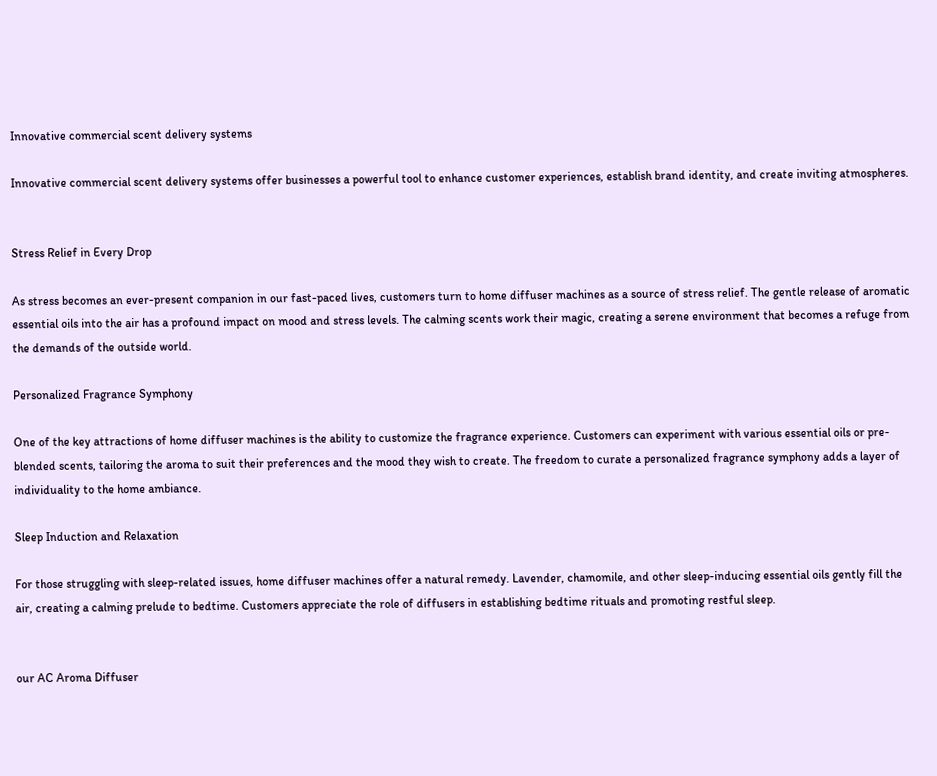Innovative commercial scent delivery systems

Innovative commercial scent delivery systems offer businesses a powerful tool to enhance customer experiences, establish brand identity, and create inviting atmospheres.


Stress Relief in Every Drop

As stress becomes an ever-present companion in our fast-paced lives, customers turn to home diffuser machines as a source of stress relief. The gentle release of aromatic essential oils into the air has a profound impact on mood and stress levels. The calming scents work their magic, creating a serene environment that becomes a refuge from the demands of the outside world.

Personalized Fragrance Symphony

One of the key attractions of home diffuser machines is the ability to customize the fragrance experience. Customers can experiment with various essential oils or pre-blended scents, tailoring the aroma to suit their preferences and the mood they wish to create. The freedom to curate a personalized fragrance symphony adds a layer of individuality to the home ambiance.

Sleep Induction and Relaxation

For those struggling with sleep-related issues, home diffuser machines offer a natural remedy. Lavender, chamomile, and other sleep-inducing essential oils gently fill the air, creating a calming prelude to bedtime. Customers appreciate the role of diffusers in establishing bedtime rituals and promoting restful sleep.


our AC Aroma Diffuser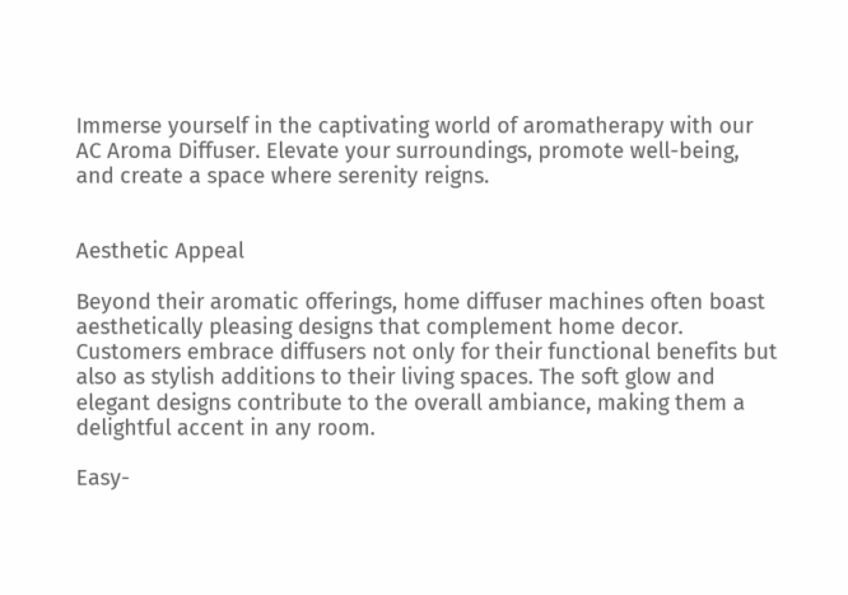Immerse yourself in the captivating world of aromatherapy with our AC Aroma Diffuser. Elevate your surroundings, promote well-being, and create a space where serenity reigns.


Aesthetic Appeal

Beyond their aromatic offerings, home diffuser machines often boast aesthetically pleasing designs that complement home decor. Customers embrace diffusers not only for their functional benefits but also as stylish additions to their living spaces. The soft glow and elegant designs contribute to the overall ambiance, making them a delightful accent in any room.

Easy-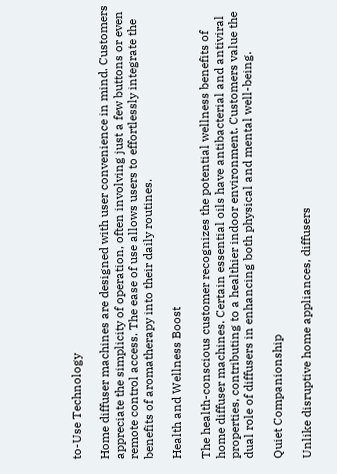to-Use Technology

Home diffuser machines are designed with user convenience in mind. Customers appreciate the simplicity of operation, often involving just a few buttons or even remote control access. The ease of use allows users to effortlessly integrate the benefits of aromatherapy into their daily routines.

Health and Wellness Boost

The health-conscious customer recognizes the potential wellness benefits of home diffuser machines. Certain essential oils have antibacterial and antiviral properties, contributing to a healthier indoor environment. Customers value the dual role of diffusers in enhancing both physical and mental well-being.

Quiet Companionship

Unlike disruptive home appliances, diffusers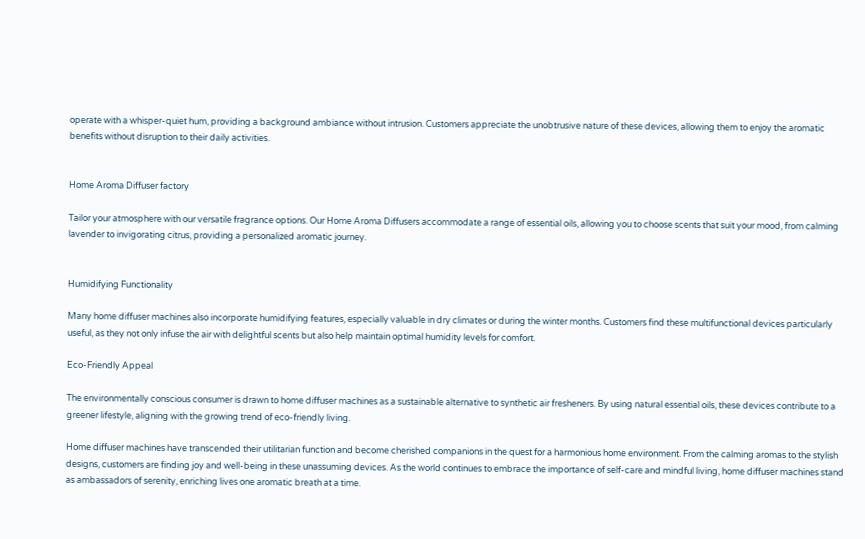operate with a whisper-quiet hum, providing a background ambiance without intrusion. Customers appreciate the unobtrusive nature of these devices, allowing them to enjoy the aromatic benefits without disruption to their daily activities.


Home Aroma Diffuser factory

Tailor your atmosphere with our versatile fragrance options. Our Home Aroma Diffusers accommodate a range of essential oils, allowing you to choose scents that suit your mood, from calming lavender to invigorating citrus, providing a personalized aromatic journey.


Humidifying Functionality

Many home diffuser machines also incorporate humidifying features, especially valuable in dry climates or during the winter months. Customers find these multifunctional devices particularly useful, as they not only infuse the air with delightful scents but also help maintain optimal humidity levels for comfort.

Eco-Friendly Appeal

The environmentally conscious consumer is drawn to home diffuser machines as a sustainable alternative to synthetic air fresheners. By using natural essential oils, these devices contribute to a greener lifestyle, aligning with the growing trend of eco-friendly living.

Home diffuser machines have transcended their utilitarian function and become cherished companions in the quest for a harmonious home environment. From the calming aromas to the stylish designs, customers are finding joy and well-being in these unassuming devices. As the world continues to embrace the importance of self-care and mindful living, home diffuser machines stand as ambassadors of serenity, enriching lives one aromatic breath at a time.